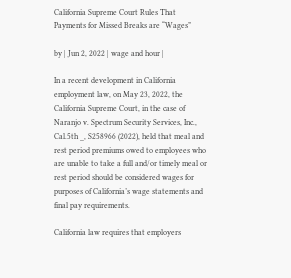California Supreme Court Rules That Payments for Missed Breaks are “Wages”

by | Jun 2, 2022 | wage and hour |

In a recent development in California employment law, on May 23, 2022, the California Supreme Court, in the case of Naranjo v. Spectrum Security Services, Inc., Cal.5th _, S258966 (2022), held that meal and rest period premiums owed to employees who are unable to take a full and/or timely meal or rest period should be considered wages for purposes of California’s wage statements and final pay requirements.

California law requires that employers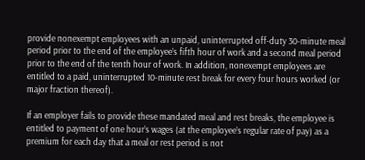provide nonexempt employees with an unpaid, uninterrupted off-duty 30-minute meal period prior to the end of the employee’s fifth hour of work and a second meal period prior to the end of the tenth hour of work. In addition, nonexempt employees are entitled to a paid, uninterrupted 10-minute rest break for every four hours worked (or major fraction thereof).

If an employer fails to provide these mandated meal and rest breaks, the employee is entitled to payment of one hour’s wages (at the employee’s regular rate of pay) as a premium for each day that a meal or rest period is not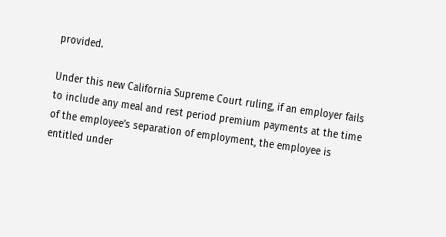provided.

Under this new California Supreme Court ruling, if an employer fails to include any meal and rest period premium payments at the time of the employee’s separation of employment, the employee is entitled under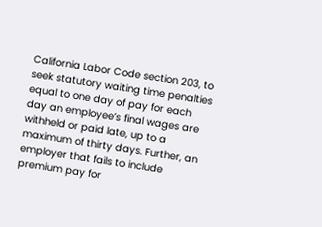California Labor Code section 203, to seek statutory waiting time penalties equal to one day of pay for each day an employee’s final wages are withheld or paid late, up to a maximum of thirty days. Further, an employer that fails to include premium pay for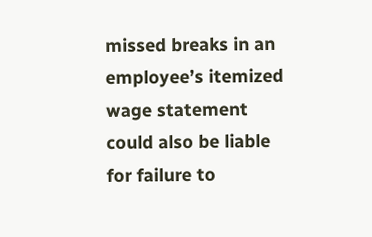missed breaks in an employee’s itemized wage statement could also be liable for failure to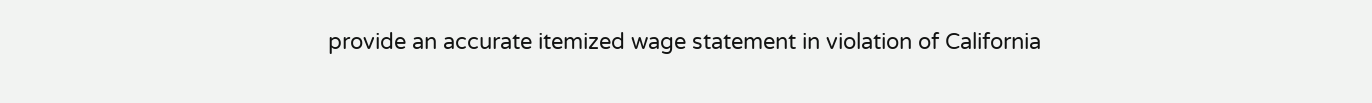provide an accurate itemized wage statement in violation of California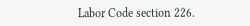Labor Code section 226.